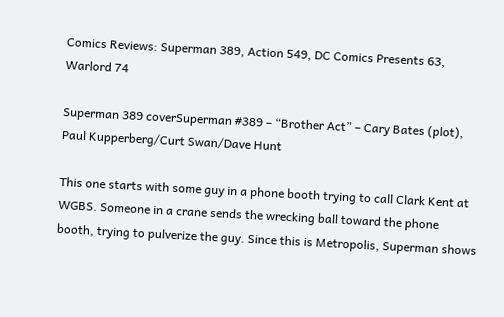Comics Reviews: Superman 389, Action 549, DC Comics Presents 63, Warlord 74

Superman 389 coverSuperman #389 – “Brother Act” – Cary Bates (plot), Paul Kupperberg/Curt Swan/Dave Hunt

This one starts with some guy in a phone booth trying to call Clark Kent at WGBS. Someone in a crane sends the wrecking ball toward the phone booth, trying to pulverize the guy. Since this is Metropolis, Superman shows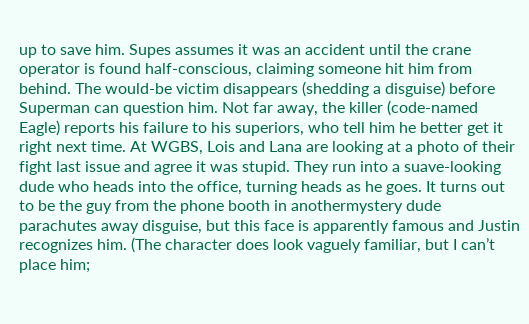up to save him. Supes assumes it was an accident until the crane operator is found half-conscious, claiming someone hit him from behind. The would-be victim disappears (shedding a disguise) before Superman can question him. Not far away, the killer (code-named Eagle) reports his failure to his superiors, who tell him he better get it right next time. At WGBS, Lois and Lana are looking at a photo of their fight last issue and agree it was stupid. They run into a suave-looking dude who heads into the office, turning heads as he goes. It turns out to be the guy from the phone booth in anothermystery dude parachutes away disguise, but this face is apparently famous and Justin recognizes him. (The character does look vaguely familiar, but I can’t place him;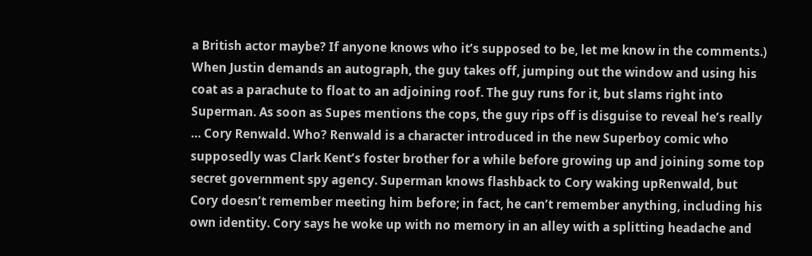a British actor maybe? If anyone knows who it’s supposed to be, let me know in the comments.) When Justin demands an autograph, the guy takes off, jumping out the window and using his coat as a parachute to float to an adjoining roof. The guy runs for it, but slams right into Superman. As soon as Supes mentions the cops, the guy rips off is disguise to reveal he’s really … Cory Renwald. Who? Renwald is a character introduced in the new Superboy comic who supposedly was Clark Kent’s foster brother for a while before growing up and joining some top secret government spy agency. Superman knows flashback to Cory waking upRenwald, but Cory doesn’t remember meeting him before; in fact, he can’t remember anything, including his own identity. Cory says he woke up with no memory in an alley with a splitting headache and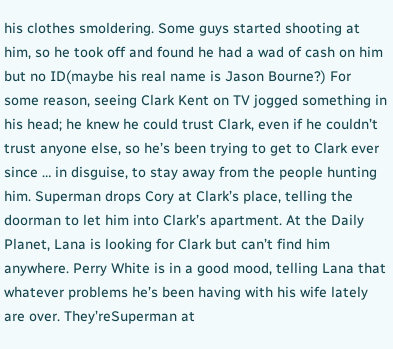his clothes smoldering. Some guys started shooting at him, so he took off and found he had a wad of cash on him but no ID(maybe his real name is Jason Bourne?) For some reason, seeing Clark Kent on TV jogged something in his head; he knew he could trust Clark, even if he couldn’t trust anyone else, so he’s been trying to get to Clark ever since … in disguise, to stay away from the people hunting him. Superman drops Cory at Clark’s place, telling the doorman to let him into Clark’s apartment. At the Daily Planet, Lana is looking for Clark but can’t find him anywhere. Perry White is in a good mood, telling Lana that whatever problems he’s been having with his wife lately are over. They’reSuperman at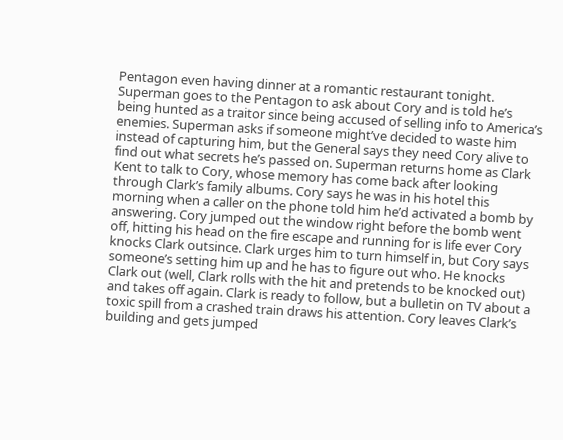Pentagon even having dinner at a romantic restaurant tonight. Superman goes to the Pentagon to ask about Cory and is told he’s being hunted as a traitor since being accused of selling info to America’s enemies. Superman asks if someone might’ve decided to waste him instead of capturing him, but the General says they need Cory alive to find out what secrets he’s passed on. Superman returns home as Clark Kent to talk to Cory, whose memory has come back after looking through Clark’s family albums. Cory says he was in his hotel this morning when a caller on the phone told him he’d activated a bomb by answering. Cory jumped out the window right before the bomb went off, hitting his head on the fire escape and running for is life ever Cory knocks Clark outsince. Clark urges him to turn himself in, but Cory says someone’s setting him up and he has to figure out who. He knocks Clark out (well, Clark rolls with the hit and pretends to be knocked out) and takes off again. Clark is ready to follow, but a bulletin on TV about a toxic spill from a crashed train draws his attention. Cory leaves Clark’s building and gets jumped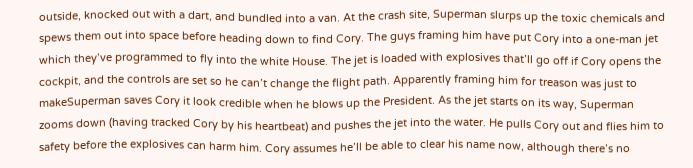outside, knocked out with a dart, and bundled into a van. At the crash site, Superman slurps up the toxic chemicals and spews them out into space before heading down to find Cory. The guys framing him have put Cory into a one-man jet which they’ve programmed to fly into the white House. The jet is loaded with explosives that’ll go off if Cory opens the cockpit, and the controls are set so he can’t change the flight path. Apparently framing him for treason was just to makeSuperman saves Cory it look credible when he blows up the President. As the jet starts on its way, Superman zooms down (having tracked Cory by his heartbeat) and pushes the jet into the water. He pulls Cory out and flies him to safety before the explosives can harm him. Cory assumes he’ll be able to clear his name now, although there’s no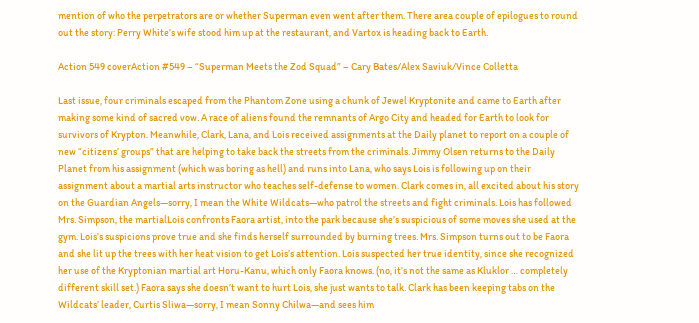mention of who the perpetrators are or whether Superman even went after them. There area couple of epilogues to round out the story: Perry White’s wife stood him up at the restaurant, and Vartox is heading back to Earth.

Action 549 coverAction #549 – “Superman Meets the Zod Squad” – Cary Bates/Alex Saviuk/Vince Colletta

Last issue, four criminals escaped from the Phantom Zone using a chunk of Jewel Kryptonite and came to Earth after making some kind of sacred vow. A race of aliens found the remnants of Argo City and headed for Earth to look for survivors of Krypton. Meanwhile, Clark, Lana, and Lois received assignments at the Daily planet to report on a couple of new “citizens’ groups” that are helping to take back the streets from the criminals. Jimmy Olsen returns to the Daily Planet from his assignment (which was boring as hell) and runs into Lana, who says Lois is following up on their assignment about a martial arts instructor who teaches self-defense to women. Clark comes in, all excited about his story on the Guardian Angels—sorry, I mean the White Wildcats—who patrol the streets and fight criminals. Lois has followed Mrs. Simpson, the martialLois confronts Faora artist, into the park because she’s suspicious of some moves she used at the gym. Lois’s suspicions prove true and she finds herself surrounded by burning trees. Mrs. Simpson turns out to be Faora and she lit up the trees with her heat vision to get Lois’s attention. Lois suspected her true identity, since she recognized her use of the Kryptonian martial art Horu-Kanu, which only Faora knows. (no, it’s not the same as Kluklor … completely different skill set.) Faora says she doesn’t want to hurt Lois, she just wants to talk. Clark has been keeping tabs on the Wildcats’ leader, Curtis Sliwa—sorry, I mean Sonny Chilwa—and sees him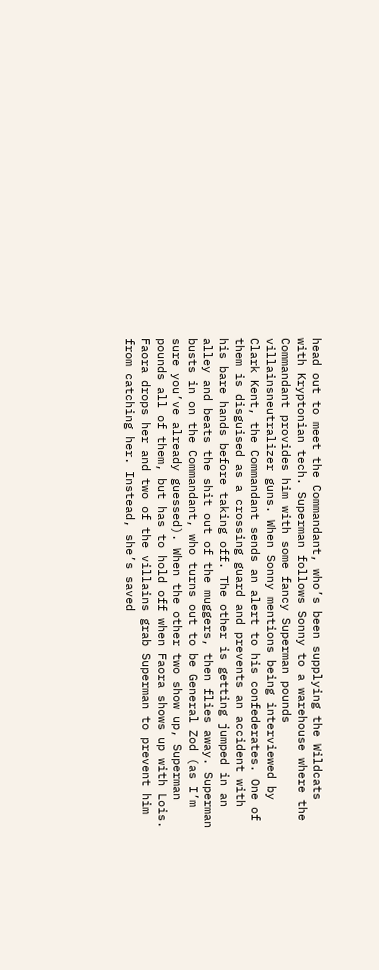head out to meet the Commandant, who’s been supplying the Wildcats with Kryptonian tech. Superman follows Sonny to a warehouse where the Commandant provides him with some fancy Superman pounds villainsneutralizer guns. When Sonny mentions being interviewed by Clark Kent, the Commandant sends an alert to his confederates. One of them is disguised as a crossing guard and prevents an accident with his bare hands before taking off. The other is getting jumped in an alley and beats the shit out of the muggers, then flies away. Superman busts in on the Commandant, who turns out to be General Zod (as I’m sure you’ve already guessed). When the other two show up, Superman pounds all of them, but has to hold off when Faora shows up with Lois. Faora drops her and two of the villains grab Superman to prevent him from catching her. Instead, she’s saved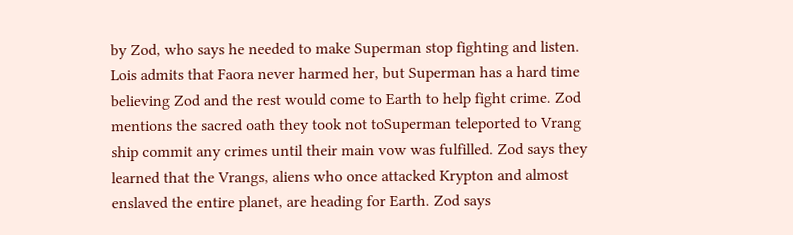by Zod, who says he needed to make Superman stop fighting and listen. Lois admits that Faora never harmed her, but Superman has a hard time believing Zod and the rest would come to Earth to help fight crime. Zod mentions the sacred oath they took not toSuperman teleported to Vrang ship commit any crimes until their main vow was fulfilled. Zod says they learned that the Vrangs, aliens who once attacked Krypton and almost enslaved the entire planet, are heading for Earth. Zod says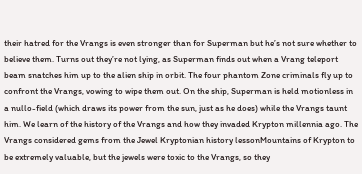their hatred for the Vrangs is even stronger than for Superman but he’s not sure whether to believe them. Turns out they’re not lying, as Superman finds out when a Vrang teleport beam snatches him up to the alien ship in orbit. The four phantom Zone criminals fly up to confront the Vrangs, vowing to wipe them out. On the ship, Superman is held motionless in a nullo-field (which draws its power from the sun, just as he does) while the Vrangs taunt him. We learn of the history of the Vrangs and how they invaded Krypton millennia ago. The Vrangs considered gems from the Jewel Kryptonian history lessonMountains of Krypton to be extremely valuable, but the jewels were toxic to the Vrangs, so they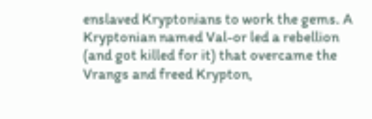enslaved Kryptonians to work the gems. A Kryptonian named Val-or led a rebellion (and got killed for it) that overcame the Vrangs and freed Krypton,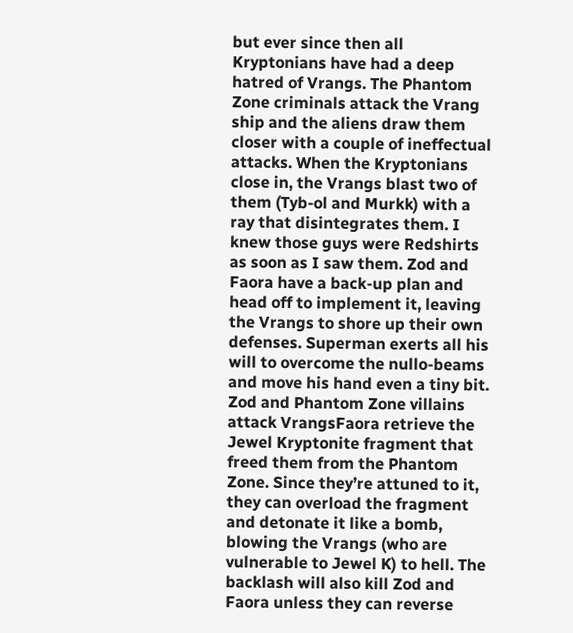but ever since then all Kryptonians have had a deep hatred of Vrangs. The Phantom Zone criminals attack the Vrang ship and the aliens draw them closer with a couple of ineffectual attacks. When the Kryptonians close in, the Vrangs blast two of them (Tyb-ol and Murkk) with a ray that disintegrates them. I knew those guys were Redshirts as soon as I saw them. Zod and Faora have a back-up plan and head off to implement it, leaving the Vrangs to shore up their own defenses. Superman exerts all his will to overcome the nullo-beams and move his hand even a tiny bit. Zod and Phantom Zone villains attack VrangsFaora retrieve the Jewel Kryptonite fragment that freed them from the Phantom Zone. Since they’re attuned to it, they can overload the fragment and detonate it like a bomb, blowing the Vrangs (who are vulnerable to Jewel K) to hell. The backlash will also kill Zod and Faora unless they can reverse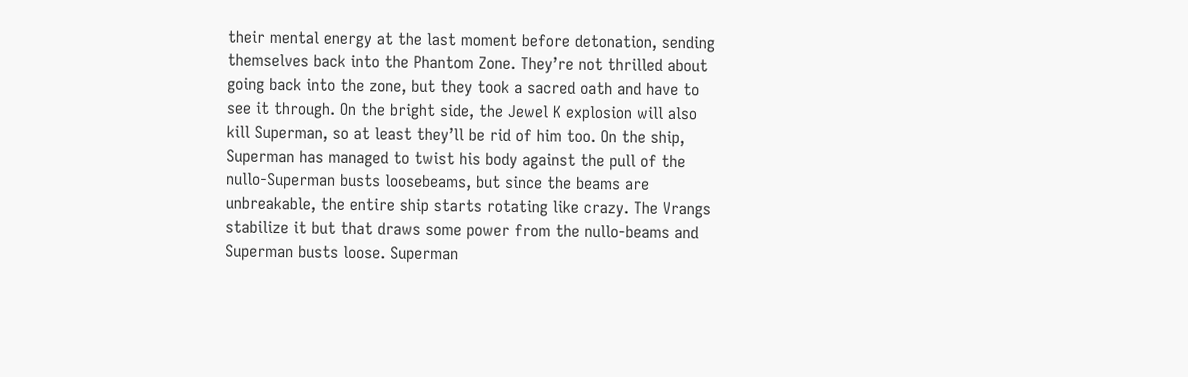their mental energy at the last moment before detonation, sending themselves back into the Phantom Zone. They’re not thrilled about going back into the zone, but they took a sacred oath and have to see it through. On the bright side, the Jewel K explosion will also kill Superman, so at least they’ll be rid of him too. On the ship, Superman has managed to twist his body against the pull of the nullo-Superman busts loosebeams, but since the beams are unbreakable, the entire ship starts rotating like crazy. The Vrangs stabilize it but that draws some power from the nullo-beams and Superman busts loose. Superman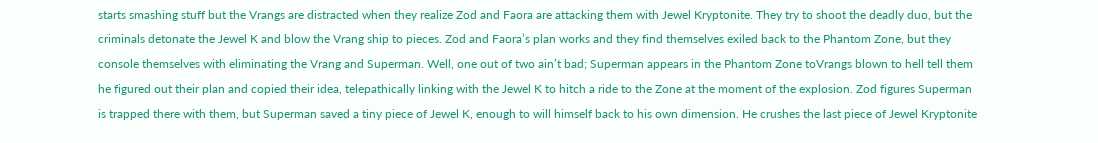starts smashing stuff but the Vrangs are distracted when they realize Zod and Faora are attacking them with Jewel Kryptonite. They try to shoot the deadly duo, but the criminals detonate the Jewel K and blow the Vrang ship to pieces. Zod and Faora’s plan works and they find themselves exiled back to the Phantom Zone, but they console themselves with eliminating the Vrang and Superman. Well, one out of two ain’t bad; Superman appears in the Phantom Zone toVrangs blown to hell tell them he figured out their plan and copied their idea, telepathically linking with the Jewel K to hitch a ride to the Zone at the moment of the explosion. Zod figures Superman is trapped there with them, but Superman saved a tiny piece of Jewel K, enough to will himself back to his own dimension. He crushes the last piece of Jewel Kryptonite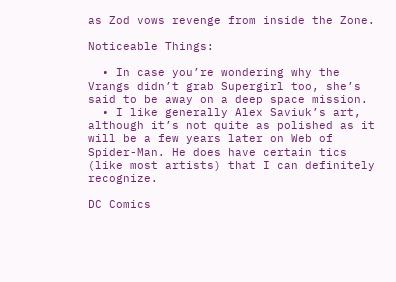as Zod vows revenge from inside the Zone.

Noticeable Things:

  • In case you’re wondering why the Vrangs didn’t grab Supergirl too, she’s said to be away on a deep space mission.
  • I like generally Alex Saviuk’s art, although it’s not quite as polished as it will be a few years later on Web of Spider-Man. He does have certain tics (like most artists) that I can definitely recognize.

DC Comics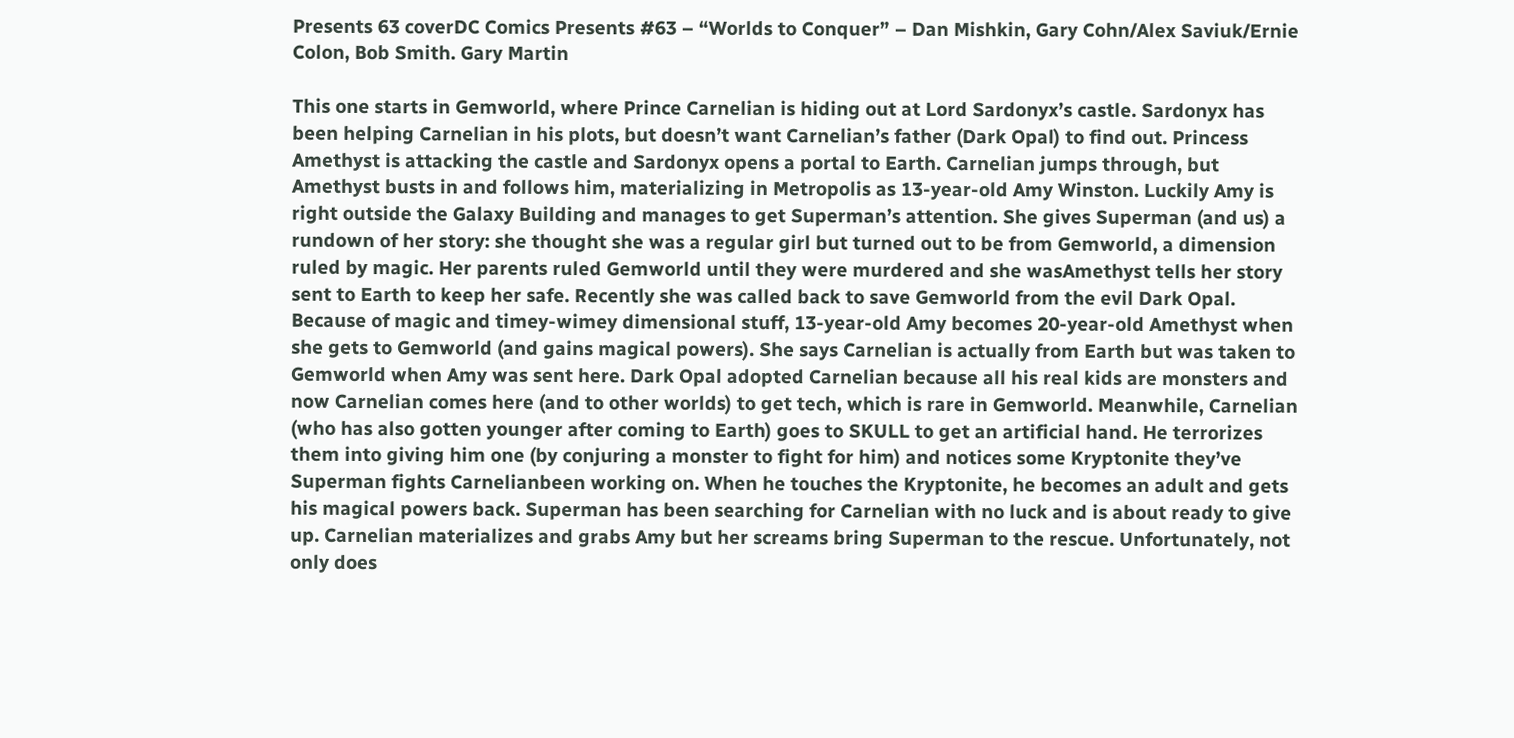Presents 63 coverDC Comics Presents #63 – “Worlds to Conquer” – Dan Mishkin, Gary Cohn/Alex Saviuk/Ernie Colon, Bob Smith. Gary Martin

This one starts in Gemworld, where Prince Carnelian is hiding out at Lord Sardonyx’s castle. Sardonyx has been helping Carnelian in his plots, but doesn’t want Carnelian’s father (Dark Opal) to find out. Princess Amethyst is attacking the castle and Sardonyx opens a portal to Earth. Carnelian jumps through, but Amethyst busts in and follows him, materializing in Metropolis as 13-year-old Amy Winston. Luckily Amy is right outside the Galaxy Building and manages to get Superman’s attention. She gives Superman (and us) a rundown of her story: she thought she was a regular girl but turned out to be from Gemworld, a dimension ruled by magic. Her parents ruled Gemworld until they were murdered and she wasAmethyst tells her story sent to Earth to keep her safe. Recently she was called back to save Gemworld from the evil Dark Opal. Because of magic and timey-wimey dimensional stuff, 13-year-old Amy becomes 20-year-old Amethyst when she gets to Gemworld (and gains magical powers). She says Carnelian is actually from Earth but was taken to Gemworld when Amy was sent here. Dark Opal adopted Carnelian because all his real kids are monsters and now Carnelian comes here (and to other worlds) to get tech, which is rare in Gemworld. Meanwhile, Carnelian (who has also gotten younger after coming to Earth) goes to SKULL to get an artificial hand. He terrorizes them into giving him one (by conjuring a monster to fight for him) and notices some Kryptonite they’ve Superman fights Carnelianbeen working on. When he touches the Kryptonite, he becomes an adult and gets his magical powers back. Superman has been searching for Carnelian with no luck and is about ready to give up. Carnelian materializes and grabs Amy but her screams bring Superman to the rescue. Unfortunately, not only does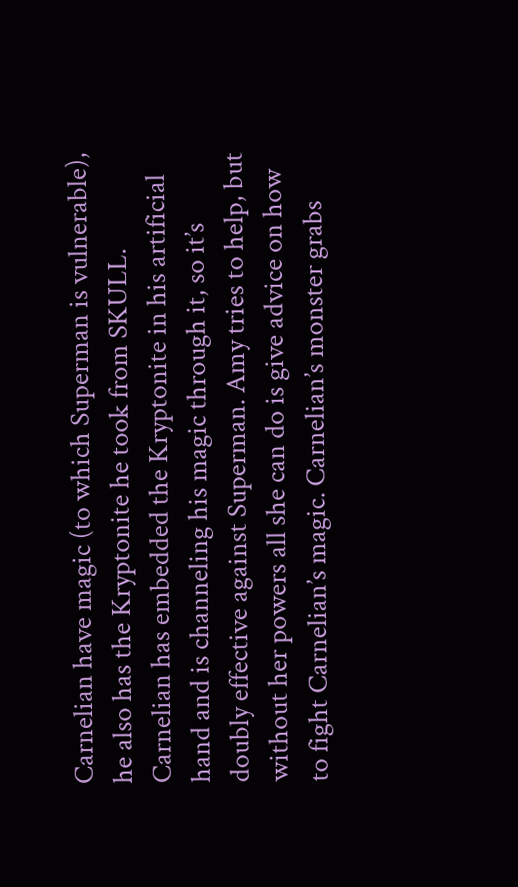Carnelian have magic (to which Superman is vulnerable), he also has the Kryptonite he took from SKULL. Carnelian has embedded the Kryptonite in his artificial hand and is channeling his magic through it, so it’s doubly effective against Superman. Amy tries to help, but without her powers all she can do is give advice on how to fight Carnelian’s magic. Carnelian’s monster grabs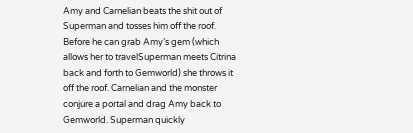Amy and Carnelian beats the shit out of Superman and tosses him off the roof. Before he can grab Amy’s gem (which allows her to travelSuperman meets Citrina back and forth to Gemworld) she throws it off the roof. Carnelian and the monster conjure a portal and drag Amy back to Gemworld. Superman quickly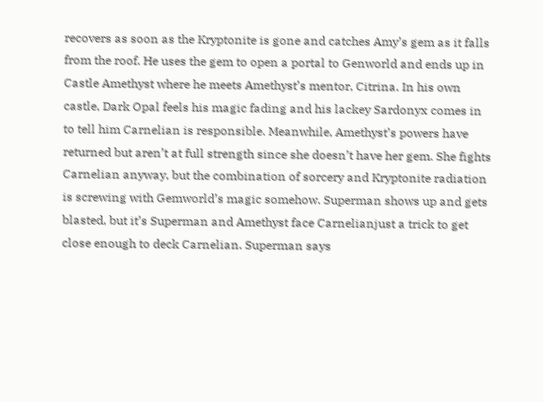recovers as soon as the Kryptonite is gone and catches Amy’s gem as it falls from the roof. He uses the gem to open a portal to Genworld and ends up in Castle Amethyst where he meets Amethyst’s mentor, Citrina. In his own castle, Dark Opal feels his magic fading and his lackey Sardonyx comes in to tell him Carnelian is responsible. Meanwhile, Amethyst’s powers have returned but aren’t at full strength since she doesn’t have her gem. She fights Carnelian anyway, but the combination of sorcery and Kryptonite radiation is screwing with Gemworld’s magic somehow. Superman shows up and gets blasted, but it’s Superman and Amethyst face Carnelianjust a trick to get close enough to deck Carnelian. Superman says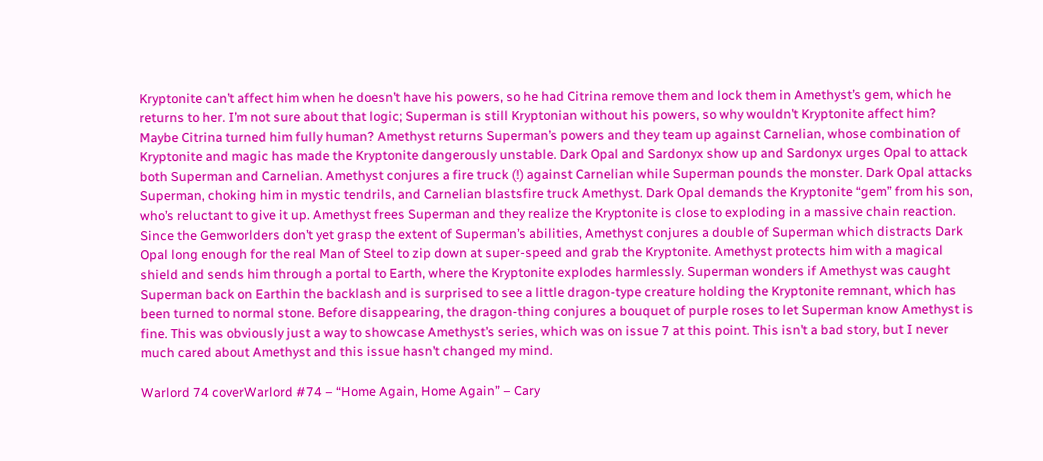Kryptonite can’t affect him when he doesn’t have his powers, so he had Citrina remove them and lock them in Amethyst’s gem, which he returns to her. I’m not sure about that logic; Superman is still Kryptonian without his powers, so why wouldn’t Kryptonite affect him? Maybe Citrina turned him fully human? Amethyst returns Superman’s powers and they team up against Carnelian, whose combination of Kryptonite and magic has made the Kryptonite dangerously unstable. Dark Opal and Sardonyx show up and Sardonyx urges Opal to attack both Superman and Carnelian. Amethyst conjures a fire truck (!) against Carnelian while Superman pounds the monster. Dark Opal attacks Superman, choking him in mystic tendrils, and Carnelian blastsfire truck Amethyst. Dark Opal demands the Kryptonite “gem” from his son, who’s reluctant to give it up. Amethyst frees Superman and they realize the Kryptonite is close to exploding in a massive chain reaction. Since the Gemworlders don’t yet grasp the extent of Superman’s abilities, Amethyst conjures a double of Superman which distracts Dark Opal long enough for the real Man of Steel to zip down at super-speed and grab the Kryptonite. Amethyst protects him with a magical shield and sends him through a portal to Earth, where the Kryptonite explodes harmlessly. Superman wonders if Amethyst was caught Superman back on Earthin the backlash and is surprised to see a little dragon-type creature holding the Kryptonite remnant, which has been turned to normal stone. Before disappearing, the dragon-thing conjures a bouquet of purple roses to let Superman know Amethyst is fine. This was obviously just a way to showcase Amethyst’s series, which was on issue 7 at this point. This isn’t a bad story, but I never much cared about Amethyst and this issue hasn’t changed my mind.

Warlord 74 coverWarlord #74 – “Home Again, Home Again” – Cary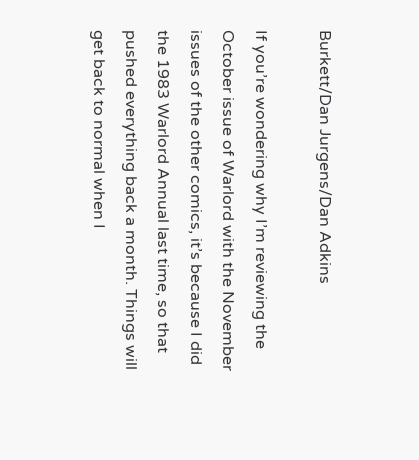Burkett/Dan Jurgens/Dan Adkins

If you’re wondering why I’m reviewing the October issue of Warlord with the November issues of the other comics, it’s because I did the 1983 Warlord Annual last time, so that pushed everything back a month. Things will get back to normal when I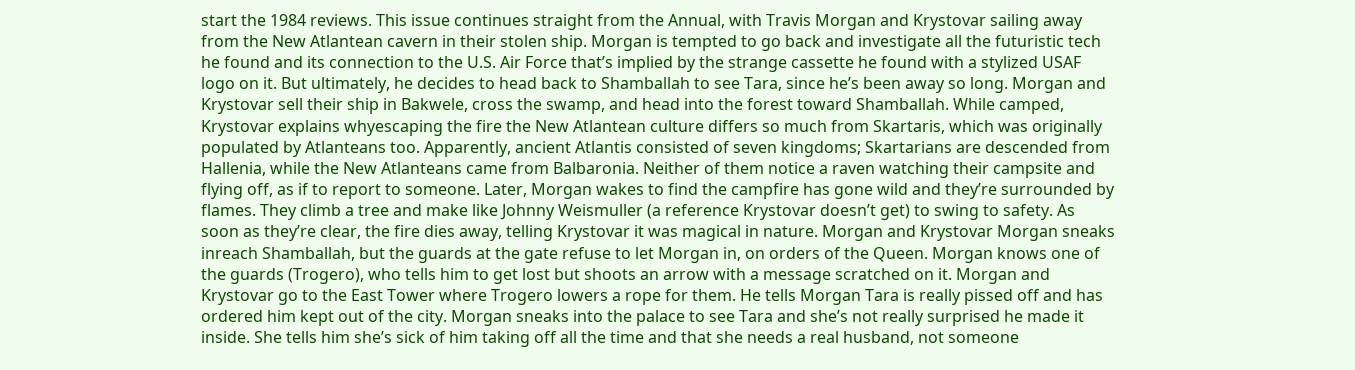start the 1984 reviews. This issue continues straight from the Annual, with Travis Morgan and Krystovar sailing away from the New Atlantean cavern in their stolen ship. Morgan is tempted to go back and investigate all the futuristic tech he found and its connection to the U.S. Air Force that’s implied by the strange cassette he found with a stylized USAF logo on it. But ultimately, he decides to head back to Shamballah to see Tara, since he’s been away so long. Morgan and Krystovar sell their ship in Bakwele, cross the swamp, and head into the forest toward Shamballah. While camped, Krystovar explains whyescaping the fire the New Atlantean culture differs so much from Skartaris, which was originally populated by Atlanteans too. Apparently, ancient Atlantis consisted of seven kingdoms; Skartarians are descended from Hallenia, while the New Atlanteans came from Balbaronia. Neither of them notice a raven watching their campsite and flying off, as if to report to someone. Later, Morgan wakes to find the campfire has gone wild and they’re surrounded by flames. They climb a tree and make like Johnny Weismuller (a reference Krystovar doesn’t get) to swing to safety. As soon as they’re clear, the fire dies away, telling Krystovar it was magical in nature. Morgan and Krystovar Morgan sneaks inreach Shamballah, but the guards at the gate refuse to let Morgan in, on orders of the Queen. Morgan knows one of the guards (Trogero), who tells him to get lost but shoots an arrow with a message scratched on it. Morgan and Krystovar go to the East Tower where Trogero lowers a rope for them. He tells Morgan Tara is really pissed off and has ordered him kept out of the city. Morgan sneaks into the palace to see Tara and she’s not really surprised he made it inside. She tells him she’s sick of him taking off all the time and that she needs a real husband, not someone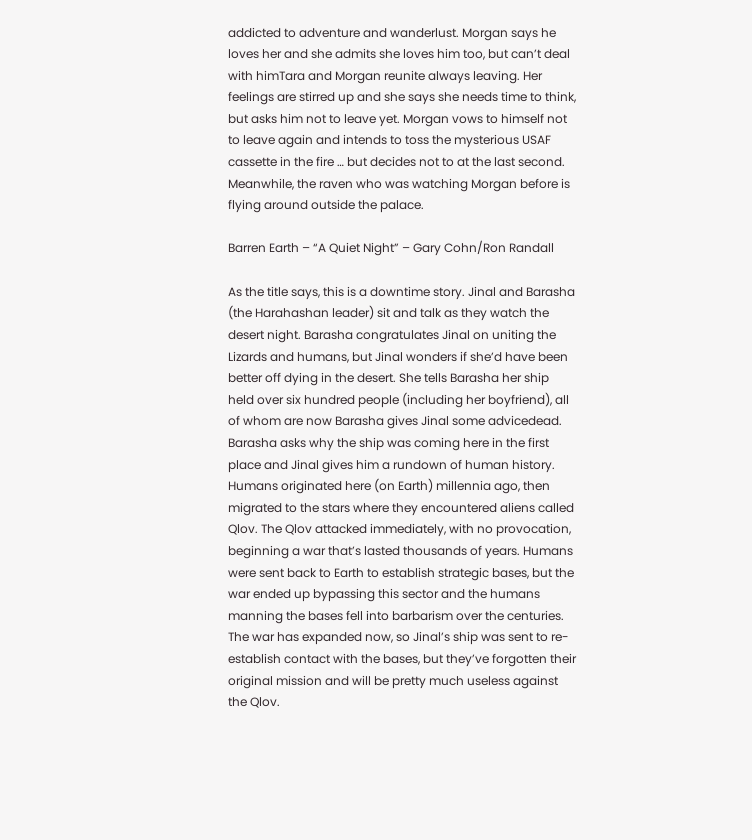addicted to adventure and wanderlust. Morgan says he loves her and she admits she loves him too, but can’t deal with himTara and Morgan reunite always leaving. Her feelings are stirred up and she says she needs time to think, but asks him not to leave yet. Morgan vows to himself not to leave again and intends to toss the mysterious USAF cassette in the fire … but decides not to at the last second. Meanwhile, the raven who was watching Morgan before is flying around outside the palace.

Barren Earth – “A Quiet Night” – Gary Cohn/Ron Randall

As the title says, this is a downtime story. Jinal and Barasha (the Harahashan leader) sit and talk as they watch the desert night. Barasha congratulates Jinal on uniting the Lizards and humans, but Jinal wonders if she’d have been better off dying in the desert. She tells Barasha her ship held over six hundred people (including her boyfriend), all of whom are now Barasha gives Jinal some advicedead. Barasha asks why the ship was coming here in the first place and Jinal gives him a rundown of human history. Humans originated here (on Earth) millennia ago, then migrated to the stars where they encountered aliens called Qlov. The Qlov attacked immediately, with no provocation, beginning a war that’s lasted thousands of years. Humans were sent back to Earth to establish strategic bases, but the war ended up bypassing this sector and the humans manning the bases fell into barbarism over the centuries. The war has expanded now, so Jinal’s ship was sent to re-establish contact with the bases, but they’ve forgotten their original mission and will be pretty much useless against the Qlov.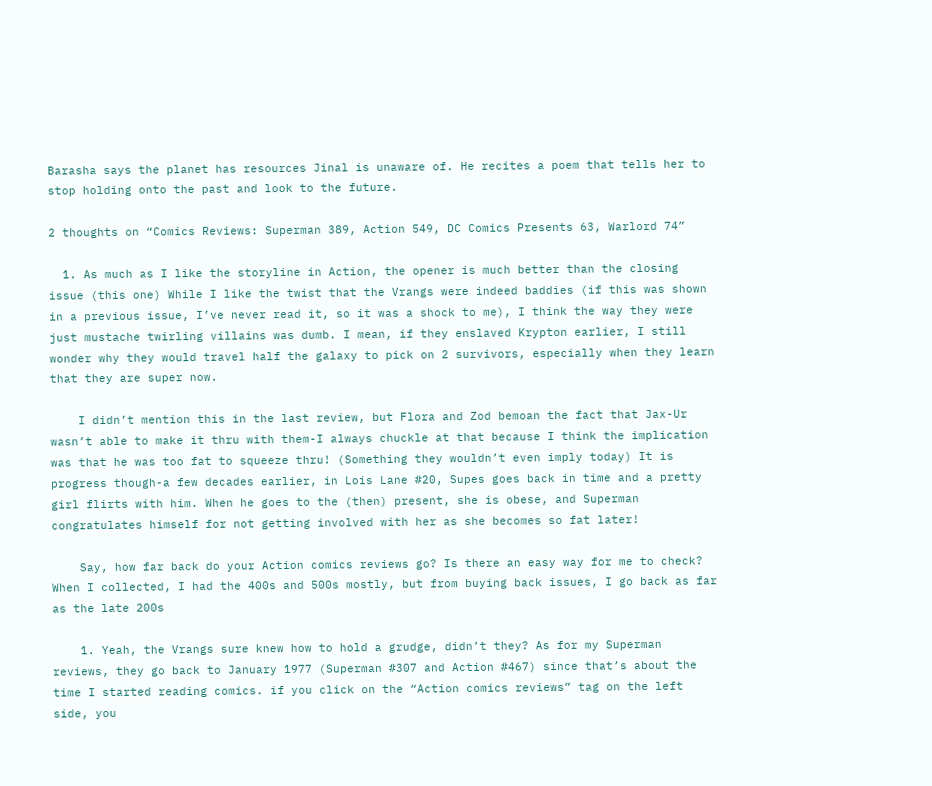Barasha says the planet has resources Jinal is unaware of. He recites a poem that tells her to stop holding onto the past and look to the future.

2 thoughts on “Comics Reviews: Superman 389, Action 549, DC Comics Presents 63, Warlord 74”

  1. As much as I like the storyline in Action, the opener is much better than the closing issue (this one) While I like the twist that the Vrangs were indeed baddies (if this was shown in a previous issue, I’ve never read it, so it was a shock to me), I think the way they were just mustache twirling villains was dumb. I mean, if they enslaved Krypton earlier, I still wonder why they would travel half the galaxy to pick on 2 survivors, especially when they learn that they are super now.

    I didn’t mention this in the last review, but Flora and Zod bemoan the fact that Jax-Ur wasn’t able to make it thru with them-I always chuckle at that because I think the implication was that he was too fat to squeeze thru! (Something they wouldn’t even imply today) It is progress though-a few decades earlier, in Lois Lane #20, Supes goes back in time and a pretty girl flirts with him. When he goes to the (then) present, she is obese, and Superman congratulates himself for not getting involved with her as she becomes so fat later!

    Say, how far back do your Action comics reviews go? Is there an easy way for me to check? When I collected, I had the 400s and 500s mostly, but from buying back issues, I go back as far as the late 200s

    1. Yeah, the Vrangs sure knew how to hold a grudge, didn’t they? As for my Superman reviews, they go back to January 1977 (Superman #307 and Action #467) since that’s about the time I started reading comics. if you click on the “Action comics reviews” tag on the left side, you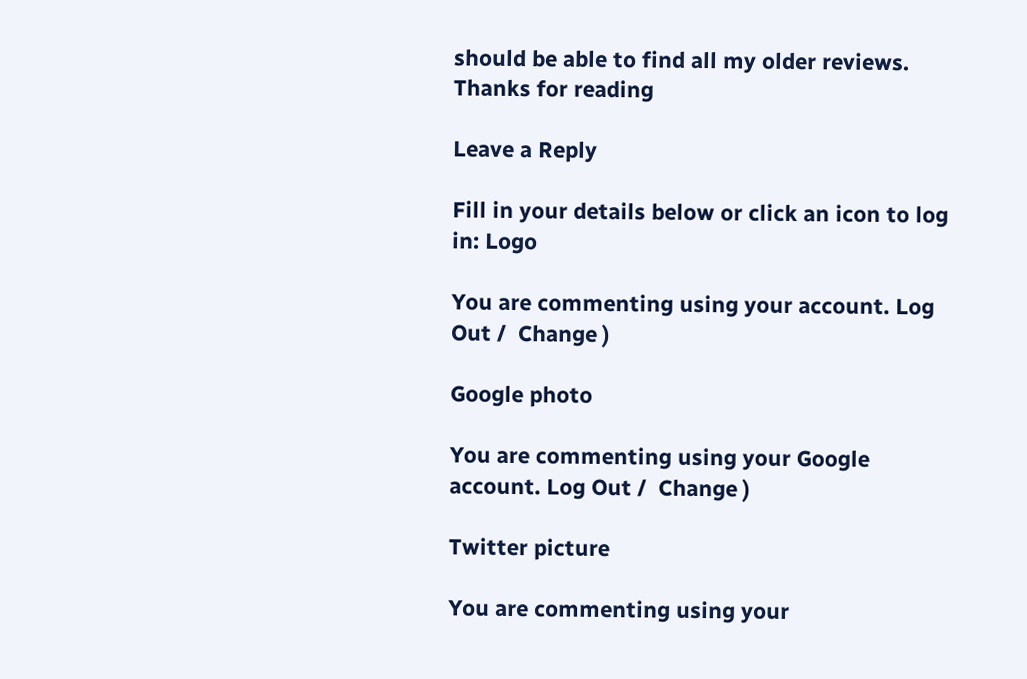should be able to find all my older reviews. Thanks for reading

Leave a Reply

Fill in your details below or click an icon to log in: Logo

You are commenting using your account. Log Out /  Change )

Google photo

You are commenting using your Google account. Log Out /  Change )

Twitter picture

You are commenting using your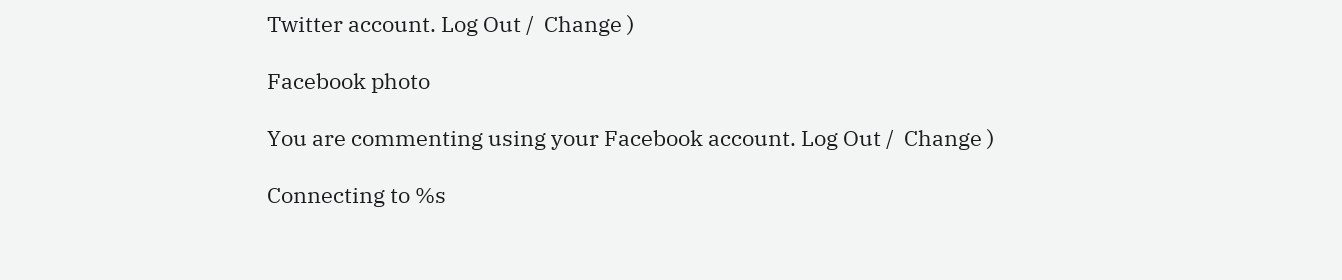Twitter account. Log Out /  Change )

Facebook photo

You are commenting using your Facebook account. Log Out /  Change )

Connecting to %s